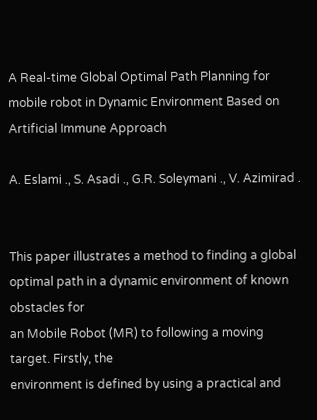A Real-time Global Optimal Path Planning for mobile robot in Dynamic Environment Based on Artificial Immune Approach

A. Eslami ., S. Asadi ., G.R. Soleymani ., V. Azimirad .


This paper illustrates a method to finding a global
optimal path in a dynamic environment of known obstacles for
an Mobile Robot (MR) to following a moving target. Firstly, the
environment is defined by using a practical and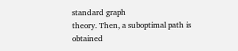standard graph
theory. Then, a suboptimal path is obtained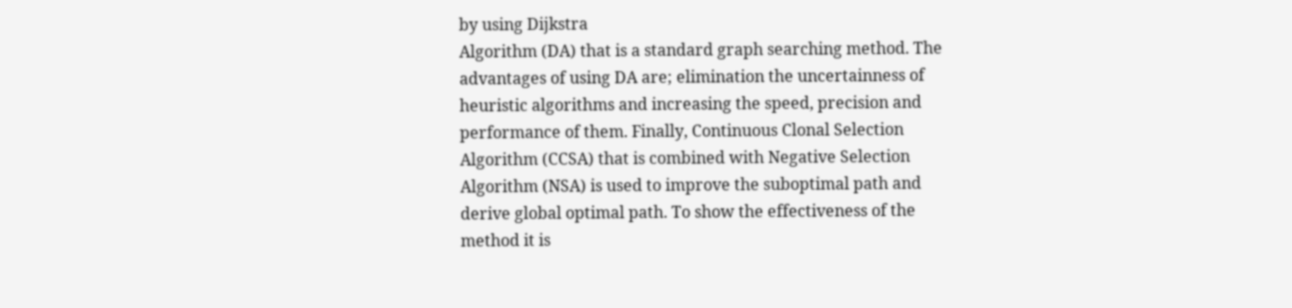by using Dijkstra
Algorithm (DA) that is a standard graph searching method. The
advantages of using DA are; elimination the uncertainness of
heuristic algorithms and increasing the speed, precision and
performance of them. Finally, Continuous Clonal Selection
Algorithm (CCSA) that is combined with Negative Selection
Algorithm (NSA) is used to improve the suboptimal path and
derive global optimal path. To show the effectiveness of the
method it is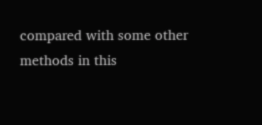compared with some other methods in this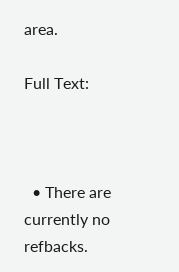area.

Full Text:



  • There are currently no refbacks.